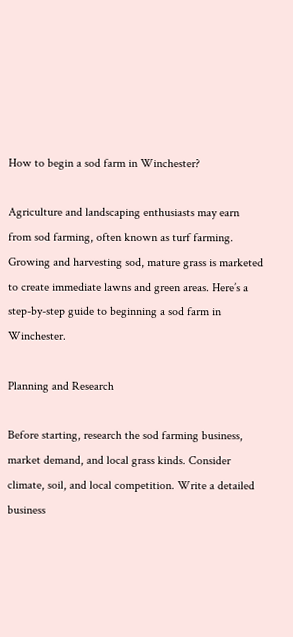How to begin a sod farm in Winchester?

Agriculture and landscaping enthusiasts may earn from sod farming, often known as turf farming. Growing and harvesting sod, mature grass is marketed to create immediate lawns and green areas. Here’s a step-by-step guide to beginning a sod farm in Winchester.

Planning and Research

Before starting, research the sod farming business, market demand, and local grass kinds. Consider climate, soil, and local competition. Write a detailed business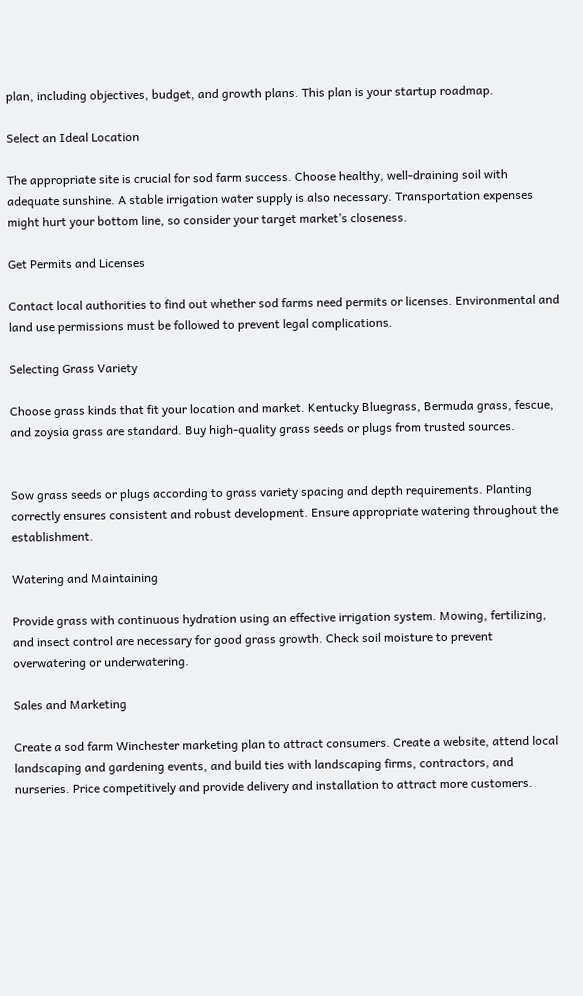plan, including objectives, budget, and growth plans. This plan is your startup roadmap.

Select an Ideal Location

The appropriate site is crucial for sod farm success. Choose healthy, well-draining soil with adequate sunshine. A stable irrigation water supply is also necessary. Transportation expenses might hurt your bottom line, so consider your target market’s closeness.

Get Permits and Licenses

Contact local authorities to find out whether sod farms need permits or licenses. Environmental and land use permissions must be followed to prevent legal complications.

Selecting Grass Variety

Choose grass kinds that fit your location and market. Kentucky Bluegrass, Bermuda grass, fescue, and zoysia grass are standard. Buy high-quality grass seeds or plugs from trusted sources.


Sow grass seeds or plugs according to grass variety spacing and depth requirements. Planting correctly ensures consistent and robust development. Ensure appropriate watering throughout the establishment.

Watering and Maintaining

Provide grass with continuous hydration using an effective irrigation system. Mowing, fertilizing, and insect control are necessary for good grass growth. Check soil moisture to prevent overwatering or underwatering.

Sales and Marketing

Create a sod farm Winchester marketing plan to attract consumers. Create a website, attend local landscaping and gardening events, and build ties with landscaping firms, contractors, and nurseries. Price competitively and provide delivery and installation to attract more customers.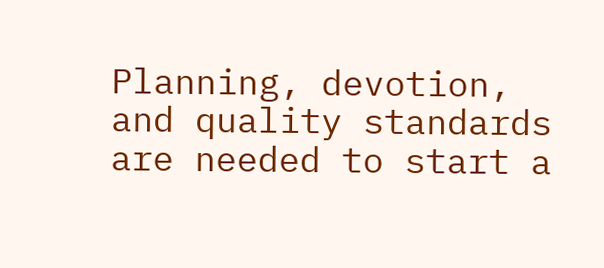Planning, devotion, and quality standards are needed to start a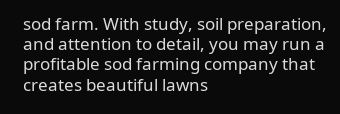sod farm. With study, soil preparation, and attention to detail, you may run a profitable sod farming company that creates beautiful lawns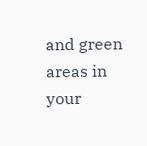and green areas in your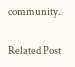community.


Related Post